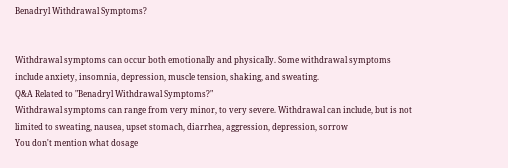Benadryl Withdrawal Symptoms?


Withdrawal symptoms can occur both emotionally and physically. Some withdrawal symptoms include anxiety, insomnia, depression, muscle tension, shaking, and sweating.
Q&A Related to "Benadryl Withdrawal Symptoms?"
Withdrawal symptoms can range from very minor, to very severe. Withdrawal can include, but is not limited to sweating, nausea, upset stomach, diarrhea, aggression, depression, sorrow
You don't mention what dosage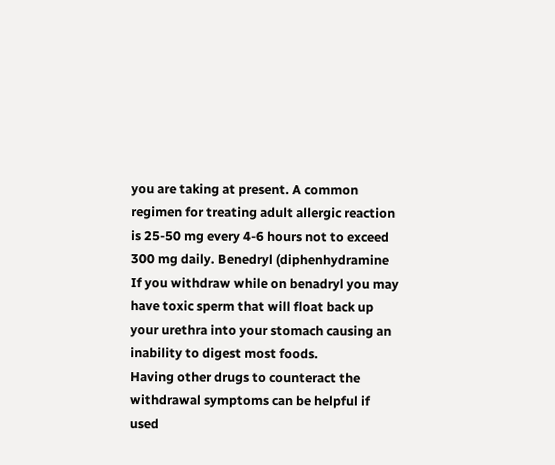you are taking at present. A common regimen for treating adult allergic reaction is 25-50 mg every 4-6 hours not to exceed 300 mg daily. Benedryl (diphenhydramine
If you withdraw while on benadryl you may have toxic sperm that will float back up your urethra into your stomach causing an inability to digest most foods.
Having other drugs to counteract the withdrawal symptoms can be helpful if used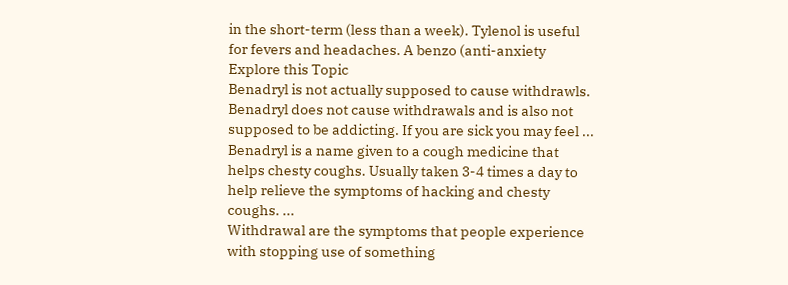in the short-term (less than a week). Tylenol is useful for fevers and headaches. A benzo (anti-anxiety
Explore this Topic
Benadryl is not actually supposed to cause withdrawls. Benadryl does not cause withdrawals and is also not supposed to be addicting. If you are sick you may feel ...
Benadryl is a name given to a cough medicine that helps chesty coughs. Usually taken 3-4 times a day to help relieve the symptoms of hacking and chesty coughs. ...
Withdrawal are the symptoms that people experience with stopping use of something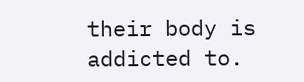their body is addicted to.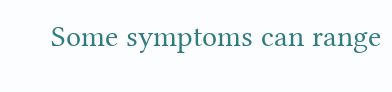Some symptoms can range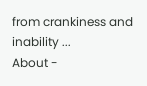from crankiness and inability ...
About -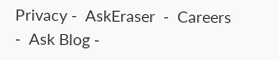Privacy -  AskEraser  -  Careers -  Ask Blog -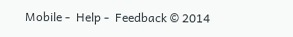Mobile -  Help -  Feedback © 2014